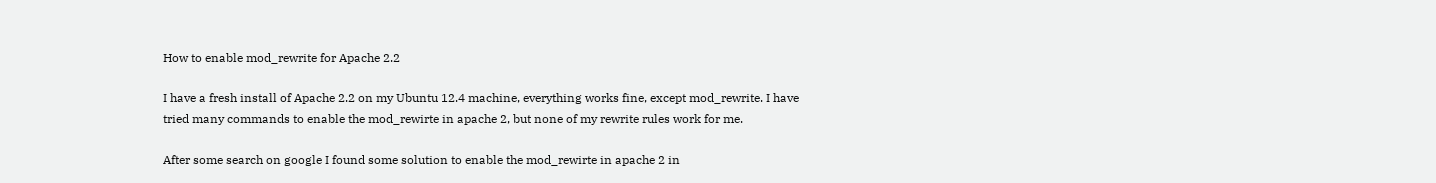How to enable mod_rewrite for Apache 2.2

I have a fresh install of Apache 2.2 on my Ubuntu 12.4 machine, everything works fine, except mod_rewrite. I have tried many commands to enable the mod_rewirte in apache 2, but none of my rewrite rules work for me.

After some search on google I found some solution to enable the mod_rewirte in apache 2 in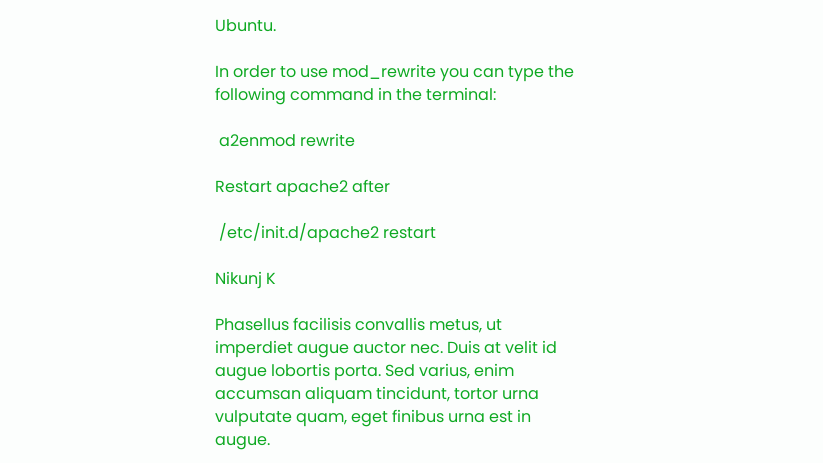Ubuntu.

In order to use mod_rewrite you can type the following command in the terminal:

 a2enmod rewrite

Restart apache2 after

 /etc/init.d/apache2 restart

Nikunj K

Phasellus facilisis convallis metus, ut imperdiet augue auctor nec. Duis at velit id augue lobortis porta. Sed varius, enim accumsan aliquam tincidunt, tortor urna vulputate quam, eget finibus urna est in augue.